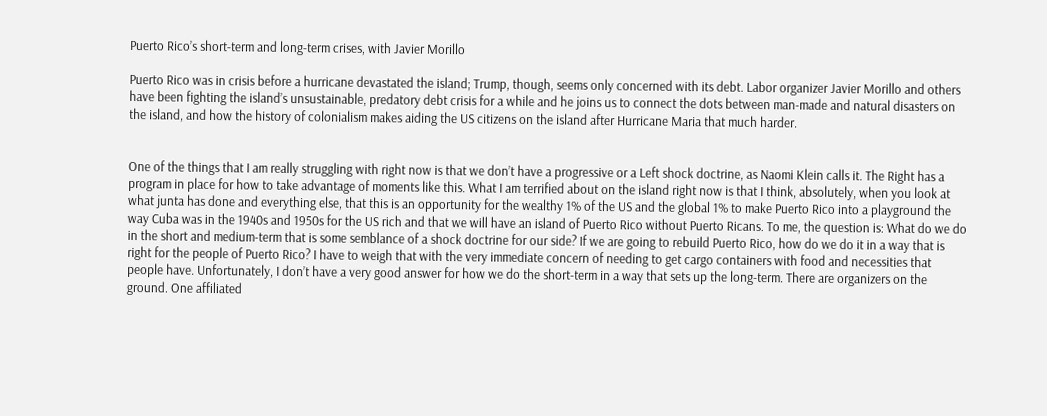Puerto Rico’s short-term and long-term crises, with Javier Morillo

Puerto Rico was in crisis before a hurricane devastated the island; Trump, though, seems only concerned with its debt. Labor organizer Javier Morillo and others have been fighting the island’s unsustainable, predatory debt crisis for a while and he joins us to connect the dots between man-made and natural disasters on the island, and how the history of colonialism makes aiding the US citizens on the island after Hurricane Maria that much harder.


One of the things that I am really struggling with right now is that we don’t have a progressive or a Left shock doctrine, as Naomi Klein calls it. The Right has a program in place for how to take advantage of moments like this. What I am terrified about on the island right now is that I think, absolutely, when you look at what junta has done and everything else, that this is an opportunity for the wealthy 1% of the US and the global 1% to make Puerto Rico into a playground the way Cuba was in the 1940s and 1950s for the US rich and that we will have an island of Puerto Rico without Puerto Ricans. To me, the question is: What do we do in the short and medium-term that is some semblance of a shock doctrine for our side? If we are going to rebuild Puerto Rico, how do we do it in a way that is right for the people of Puerto Rico? I have to weigh that with the very immediate concern of needing to get cargo containers with food and necessities that people have. Unfortunately, I don’t have a very good answer for how we do the short-term in a way that sets up the long-term. There are organizers on the ground. One affiliated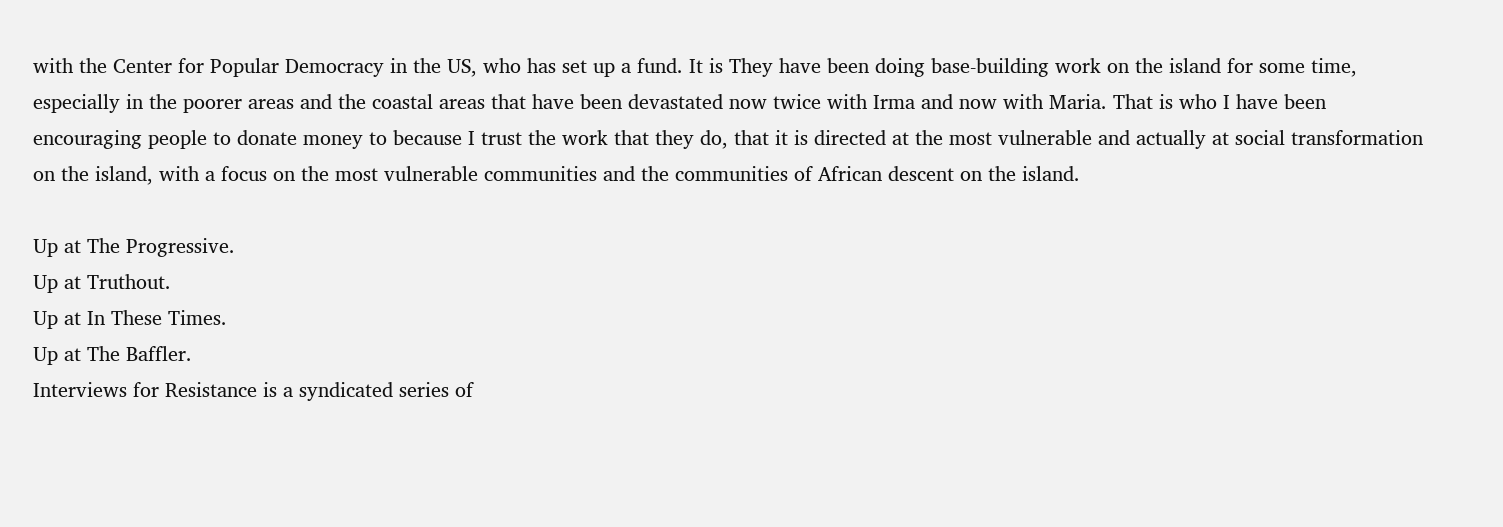with the Center for Popular Democracy in the US, who has set up a fund. It is They have been doing base-building work on the island for some time, especially in the poorer areas and the coastal areas that have been devastated now twice with Irma and now with Maria. That is who I have been encouraging people to donate money to because I trust the work that they do, that it is directed at the most vulnerable and actually at social transformation on the island, with a focus on the most vulnerable communities and the communities of African descent on the island.

Up at The Progressive.
Up at Truthout.
Up at In These Times.
Up at The Baffler.
Interviews for Resistance is a syndicated series of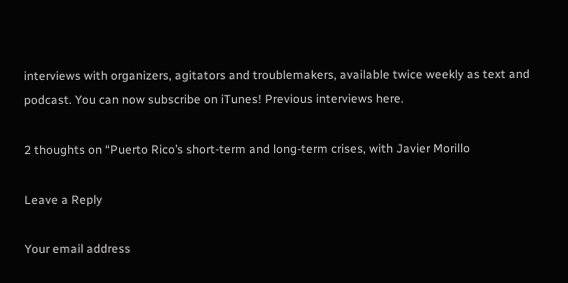interviews with organizers, agitators and troublemakers, available twice weekly as text and podcast. You can now subscribe on iTunes! Previous interviews here.

2 thoughts on “Puerto Rico’s short-term and long-term crises, with Javier Morillo

Leave a Reply

Your email address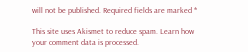will not be published. Required fields are marked *

This site uses Akismet to reduce spam. Learn how your comment data is processed.